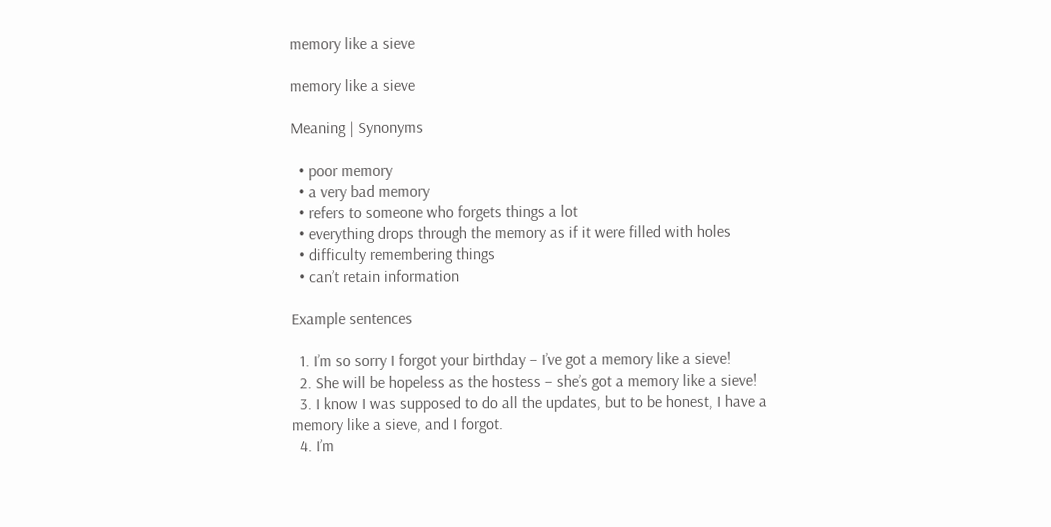memory like a sieve

memory like a sieve

Meaning | Synonyms

  • poor memory
  • a very bad memory
  • refers to someone who forgets things a lot
  • everything drops through the memory as if it were filled with holes
  • difficulty remembering things
  • can’t retain information

Example sentences

  1. I’m so sorry I forgot your birthday – I’ve got a memory like a sieve!
  2. She will be hopeless as the hostess – she’s got a memory like a sieve!
  3. I know I was supposed to do all the updates, but to be honest, I have a memory like a sieve, and I forgot.
  4. I’m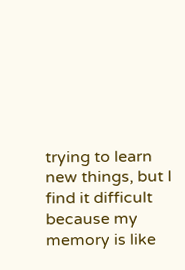trying to learn new things, but I find it difficult because my memory is like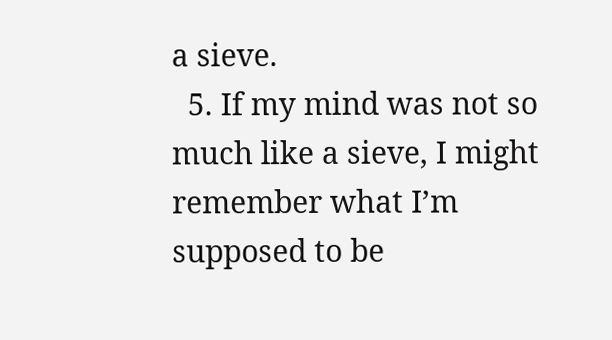a sieve.
  5. If my mind was not so much like a sieve, I might remember what I’m supposed to be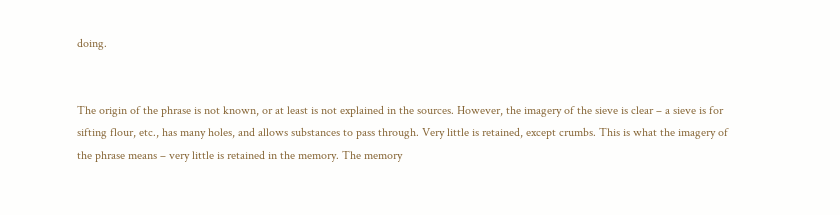doing.


The origin of the phrase is not known, or at least is not explained in the sources. However, the imagery of the sieve is clear – a sieve is for sifting flour, etc., has many holes, and allows substances to pass through. Very little is retained, except crumbs. This is what the imagery of the phrase means – very little is retained in the memory. The memory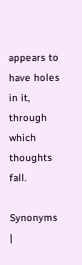appears to have holes in it, through which thoughts fall.

Synonyms |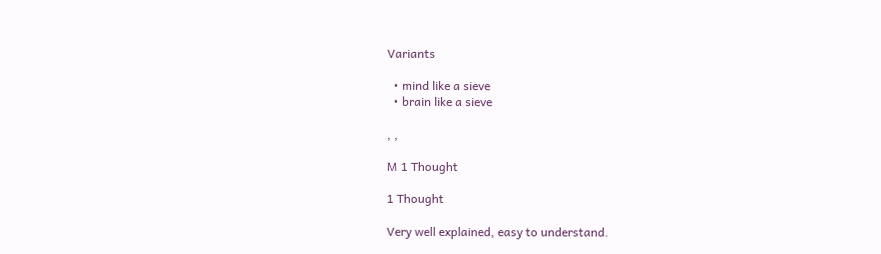Variants

  • mind like a sieve
  • brain like a sieve

, ,

M 1 Thought

1 Thought

Very well explained, easy to understand.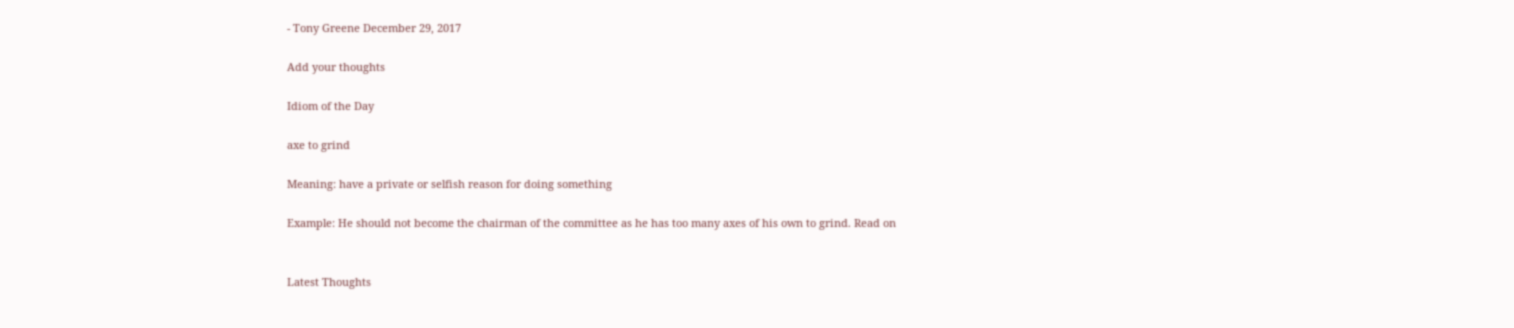- Tony Greene December 29, 2017

Add your thoughts

Idiom of the Day

axe to grind

Meaning: have a private or selfish reason for doing something

Example: He should not become the chairman of the committee as he has too many axes of his own to grind. Read on


Latest Thoughts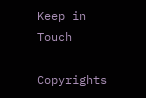Keep in Touch

Copyrights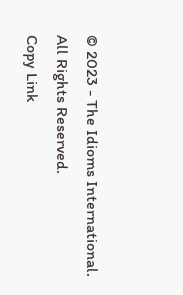© 2023 - The Idioms International. All Rights Reserved.
Copy Link